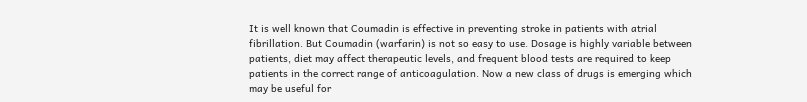It is well known that Coumadin is effective in preventing stroke in patients with atrial fibrillation. But Coumadin (warfarin) is not so easy to use. Dosage is highly variable between patients, diet may affect therapeutic levels, and frequent blood tests are required to keep patients in the correct range of anticoagulation. Now a new class of drugs is emerging which may be useful for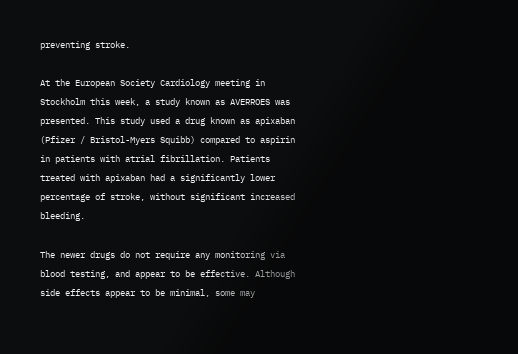preventing stroke.

At the European Society Cardiology meeting in Stockholm this week, a study known as AVERROES was presented. This study used a drug known as apixaban (Pfizer / Bristol-Myers Squibb) compared to aspirin in patients with atrial fibrillation. Patients treated with apixaban had a significantly lower percentage of stroke, without significant increased bleeding.

The newer drugs do not require any monitoring via blood testing, and appear to be effective. Although side effects appear to be minimal, some may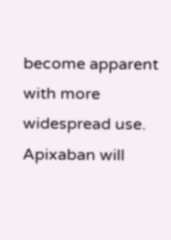become apparent with more widespread use. Apixaban will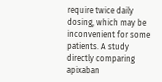require twice daily dosing, which may be inconvenient for some patients. A study directly comparing apixaban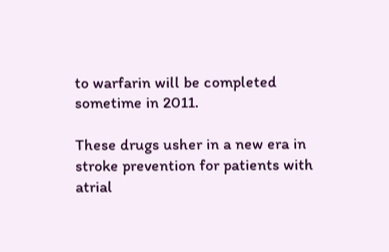to warfarin will be completed sometime in 2011.

These drugs usher in a new era in stroke prevention for patients with atrial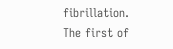fibrillation. The first of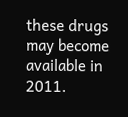these drugs may become available in 2011.